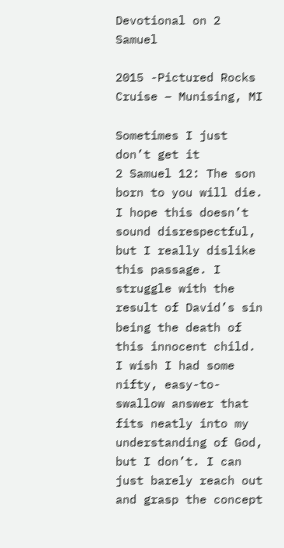Devotional on 2 Samuel

2015 -Pictured Rocks Cruise – Munising, MI

Sometimes I just don’t get it
2 Samuel 12: The son born to you will die.
I hope this doesn’t sound disrespectful, but I really dislike this passage. I struggle with the result of David’s sin being the death of this innocent child. I wish I had some nifty, easy-to-swallow answer that fits neatly into my understanding of God, but I don’t. I can just barely reach out and grasp the concept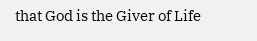that God is the Giver of Life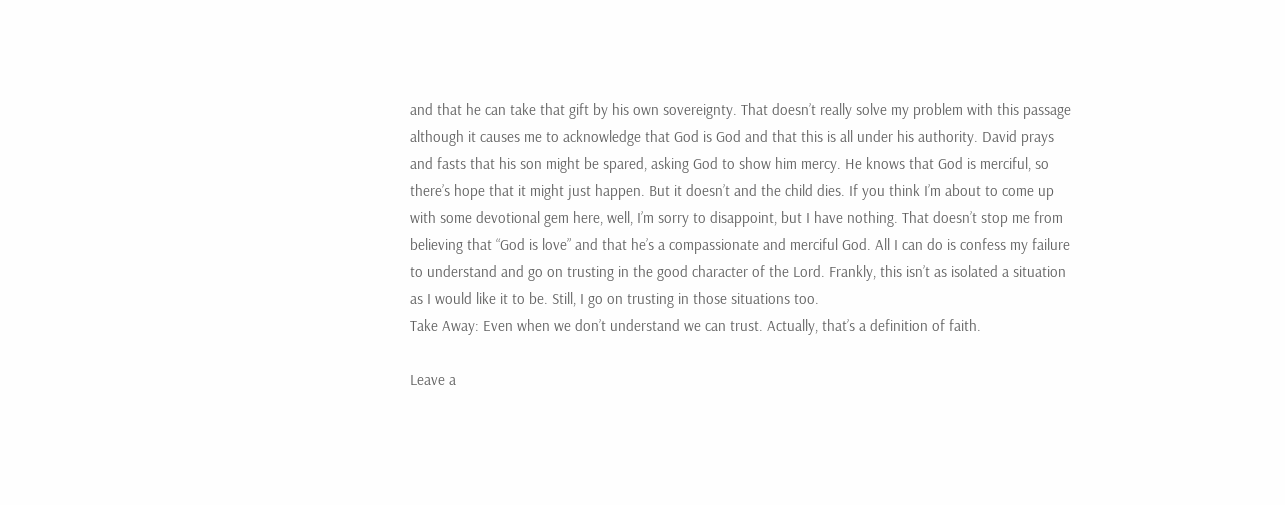and that he can take that gift by his own sovereignty. That doesn’t really solve my problem with this passage although it causes me to acknowledge that God is God and that this is all under his authority. David prays and fasts that his son might be spared, asking God to show him mercy. He knows that God is merciful, so there’s hope that it might just happen. But it doesn’t and the child dies. If you think I’m about to come up with some devotional gem here, well, I’m sorry to disappoint, but I have nothing. That doesn’t stop me from believing that “God is love” and that he’s a compassionate and merciful God. All I can do is confess my failure to understand and go on trusting in the good character of the Lord. Frankly, this isn’t as isolated a situation as I would like it to be. Still, I go on trusting in those situations too.
Take Away: Even when we don’t understand we can trust. Actually, that’s a definition of faith.

Leave a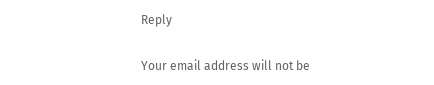Reply

Your email address will not be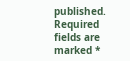published. Required fields are marked *